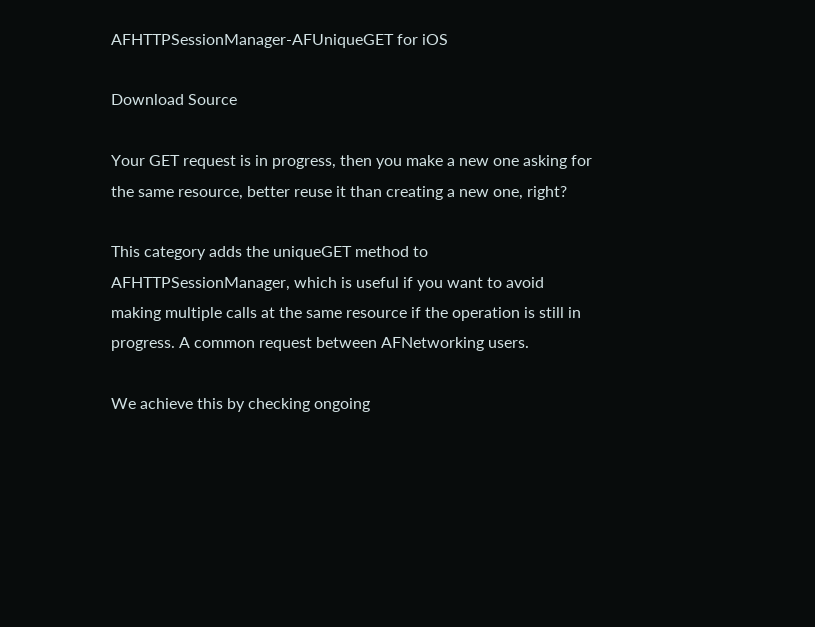AFHTTPSessionManager-AFUniqueGET for iOS

Download Source

Your GET request is in progress, then you make a new one asking for the same resource, better reuse it than creating a new one, right?

This category adds the uniqueGET method to AFHTTPSessionManager, which is useful if you want to avoid making multiple calls at the same resource if the operation is still in progress. A common request between AFNetworking users.

We achieve this by checking ongoing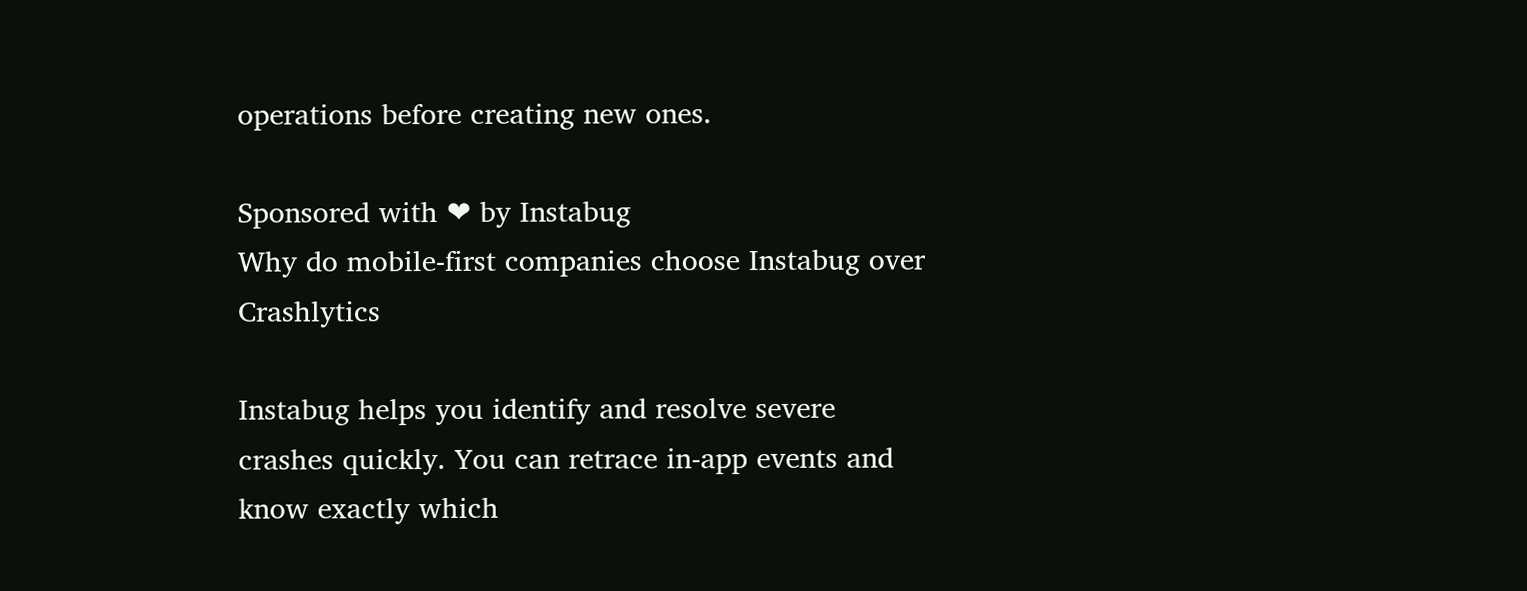operations before creating new ones.

Sponsored with ❤ by Instabug
Why do mobile-first companies choose Instabug over Crashlytics

Instabug helps you identify and resolve severe crashes quickly. You can retrace in-app events and know exactly which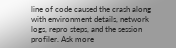line of code caused the crash along with environment details, network logs, repro steps, and the session profiler. Ask more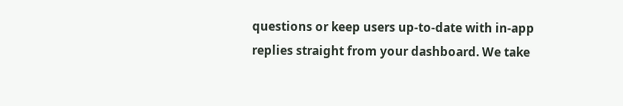questions or keep users up-to-date with in-app replies straight from your dashboard. We take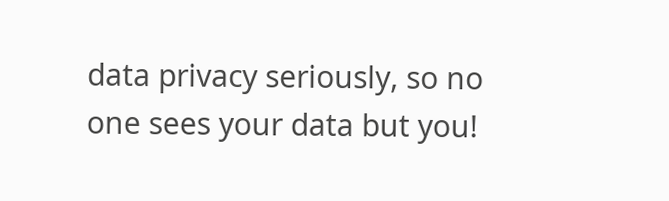data privacy seriously, so no one sees your data but you!